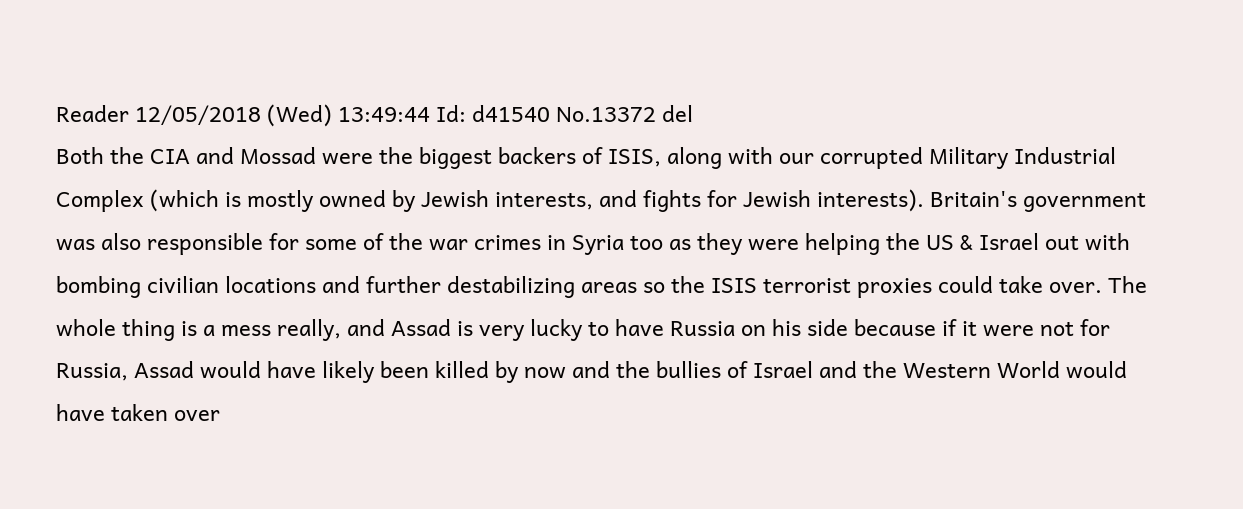Reader 12/05/2018 (Wed) 13:49:44 Id: d41540 No.13372 del
Both the CIA and Mossad were the biggest backers of ISIS, along with our corrupted Military Industrial Complex (which is mostly owned by Jewish interests, and fights for Jewish interests). Britain's government was also responsible for some of the war crimes in Syria too as they were helping the US & Israel out with bombing civilian locations and further destabilizing areas so the ISIS terrorist proxies could take over. The whole thing is a mess really, and Assad is very lucky to have Russia on his side because if it were not for Russia, Assad would have likely been killed by now and the bullies of Israel and the Western World would have taken over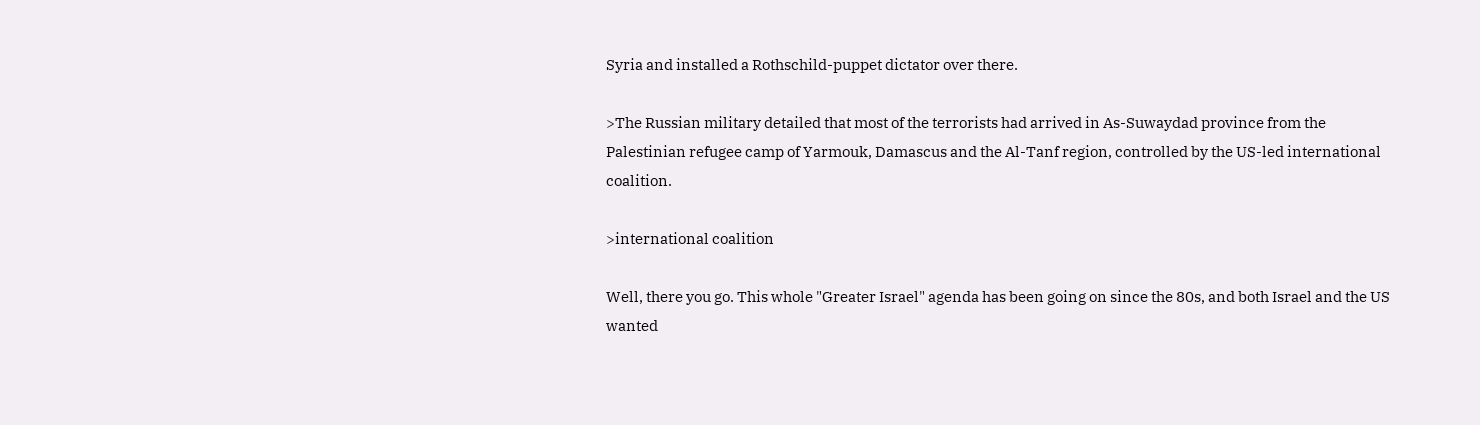Syria and installed a Rothschild-puppet dictator over there.

>The Russian military detailed that most of the terrorists had arrived in As-Suwaydad province from the Palestinian refugee camp of Yarmouk, Damascus and the Al-Tanf region, controlled by the US-led international coalition.

>international coalition

Well, there you go. This whole "Greater Israel" agenda has been going on since the 80s, and both Israel and the US wanted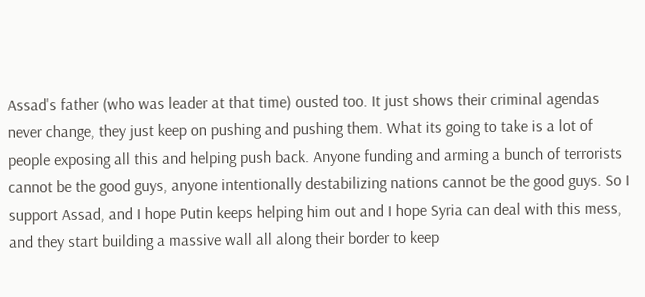Assad's father (who was leader at that time) ousted too. It just shows their criminal agendas never change, they just keep on pushing and pushing them. What its going to take is a lot of people exposing all this and helping push back. Anyone funding and arming a bunch of terrorists cannot be the good guys, anyone intentionally destabilizing nations cannot be the good guys. So I support Assad, and I hope Putin keeps helping him out and I hope Syria can deal with this mess, and they start building a massive wall all along their border to keep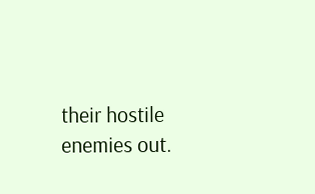their hostile enemies out.